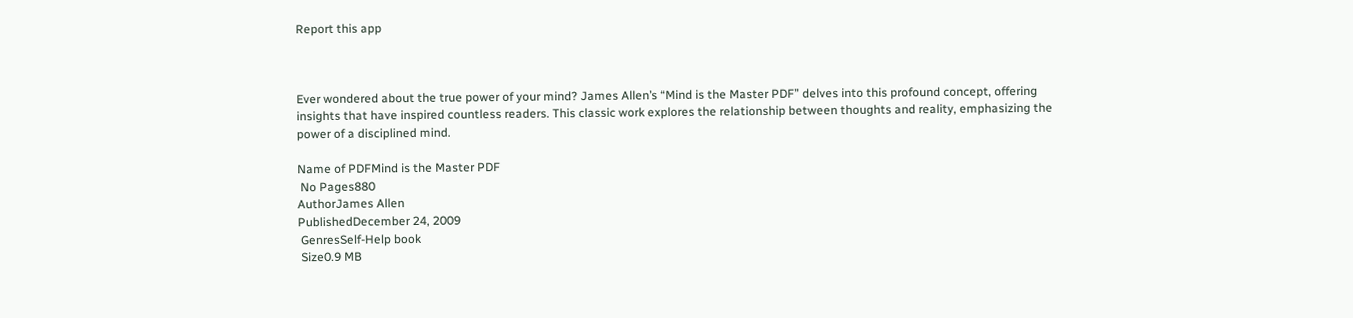Report this app



Ever wondered about the true power of your mind? James Allen’s “Mind is the Master PDF” delves into this profound concept, offering insights that have inspired countless readers. This classic work explores the relationship between thoughts and reality, emphasizing the power of a disciplined mind.

Name of PDFMind is the Master PDF
 No Pages880
AuthorJames Allen
PublishedDecember 24, 2009
 GenresSelf-Help book
 Size0.9 MB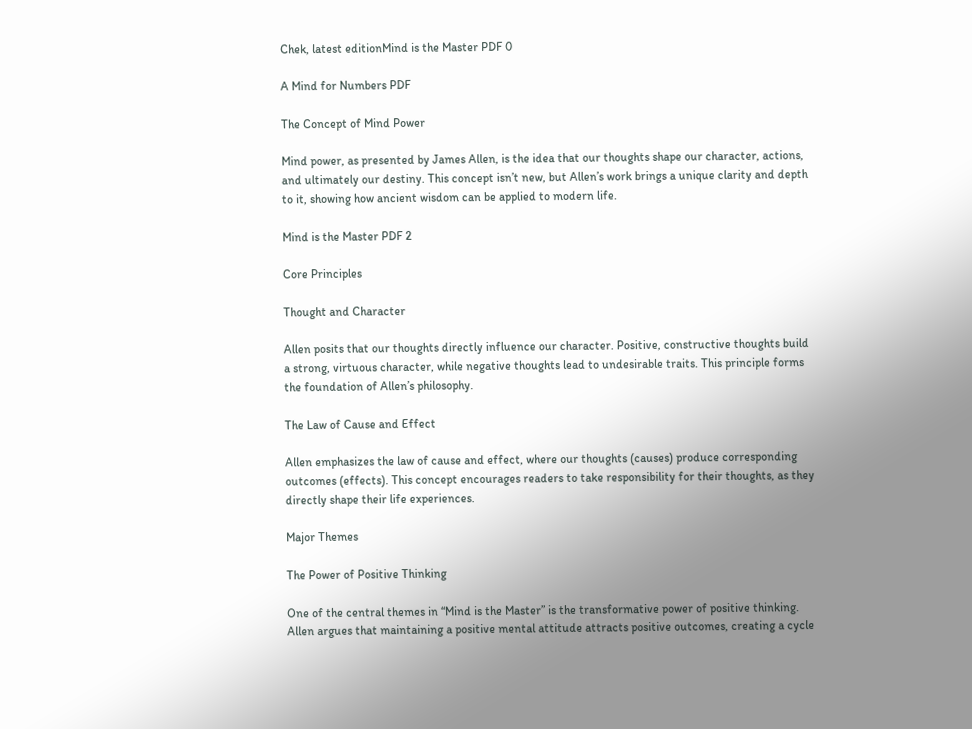Chek, latest editionMind is the Master PDF 0

A Mind for Numbers PDF

The Concept of Mind Power

Mind power, as presented by James Allen, is the idea that our thoughts shape our character, actions, and ultimately our destiny. This concept isn’t new, but Allen’s work brings a unique clarity and depth to it, showing how ancient wisdom can be applied to modern life.

Mind is the Master PDF 2

Core Principles

Thought and Character

Allen posits that our thoughts directly influence our character. Positive, constructive thoughts build a strong, virtuous character, while negative thoughts lead to undesirable traits. This principle forms the foundation of Allen’s philosophy.

The Law of Cause and Effect

Allen emphasizes the law of cause and effect, where our thoughts (causes) produce corresponding outcomes (effects). This concept encourages readers to take responsibility for their thoughts, as they directly shape their life experiences.

Major Themes

The Power of Positive Thinking

One of the central themes in “Mind is the Master” is the transformative power of positive thinking. Allen argues that maintaining a positive mental attitude attracts positive outcomes, creating a cycle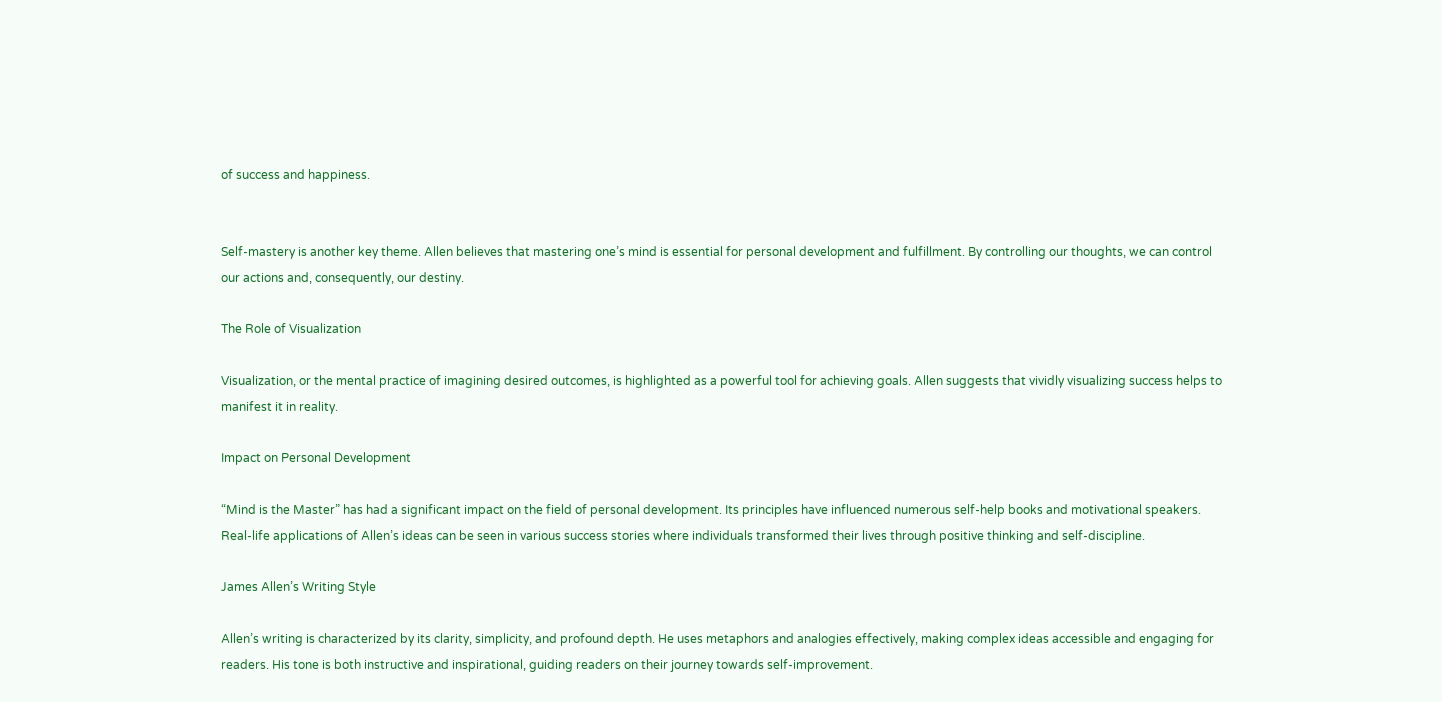of success and happiness.


Self-mastery is another key theme. Allen believes that mastering one’s mind is essential for personal development and fulfillment. By controlling our thoughts, we can control our actions and, consequently, our destiny.

The Role of Visualization

Visualization, or the mental practice of imagining desired outcomes, is highlighted as a powerful tool for achieving goals. Allen suggests that vividly visualizing success helps to manifest it in reality.

Impact on Personal Development

“Mind is the Master” has had a significant impact on the field of personal development. Its principles have influenced numerous self-help books and motivational speakers. Real-life applications of Allen’s ideas can be seen in various success stories where individuals transformed their lives through positive thinking and self-discipline.

James Allen’s Writing Style

Allen’s writing is characterized by its clarity, simplicity, and profound depth. He uses metaphors and analogies effectively, making complex ideas accessible and engaging for readers. His tone is both instructive and inspirational, guiding readers on their journey towards self-improvement.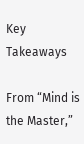Key Takeaways

From “Mind is the Master,”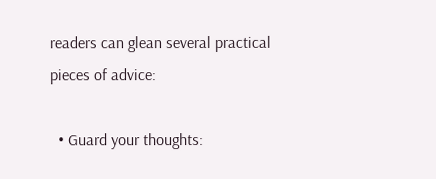readers can glean several practical pieces of advice:

  • Guard your thoughts: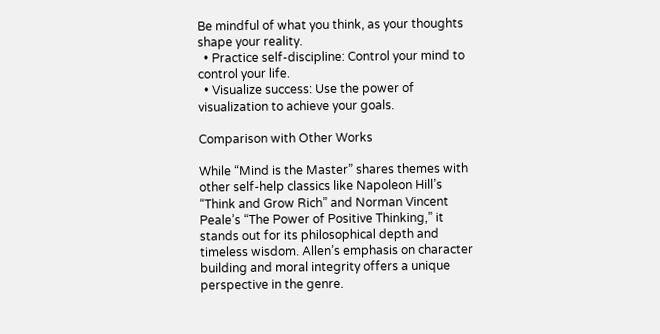Be mindful of what you think, as your thoughts shape your reality.
  • Practice self-discipline: Control your mind to control your life.
  • Visualize success: Use the power of visualization to achieve your goals.

Comparison with Other Works

While “Mind is the Master” shares themes with other self-help classics like Napoleon Hill’s “Think and Grow Rich” and Norman Vincent Peale’s “The Power of Positive Thinking,” it stands out for its philosophical depth and timeless wisdom. Allen’s emphasis on character building and moral integrity offers a unique perspective in the genre.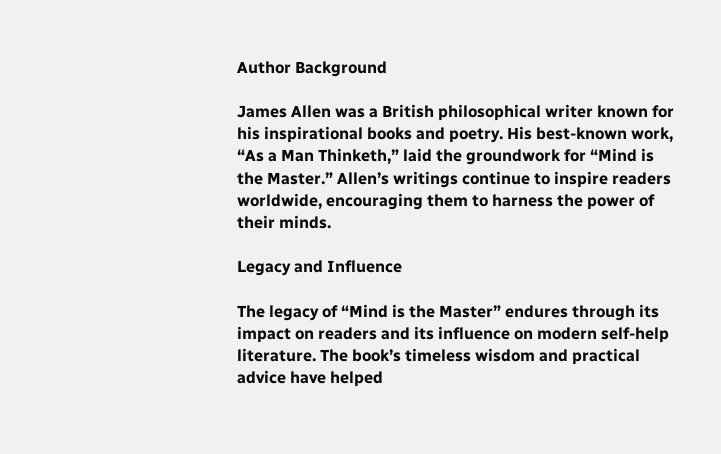Author Background

James Allen was a British philosophical writer known for his inspirational books and poetry. His best-known work, “As a Man Thinketh,” laid the groundwork for “Mind is the Master.” Allen’s writings continue to inspire readers worldwide, encouraging them to harness the power of their minds.

Legacy and Influence

The legacy of “Mind is the Master” endures through its impact on readers and its influence on modern self-help literature. The book’s timeless wisdom and practical advice have helped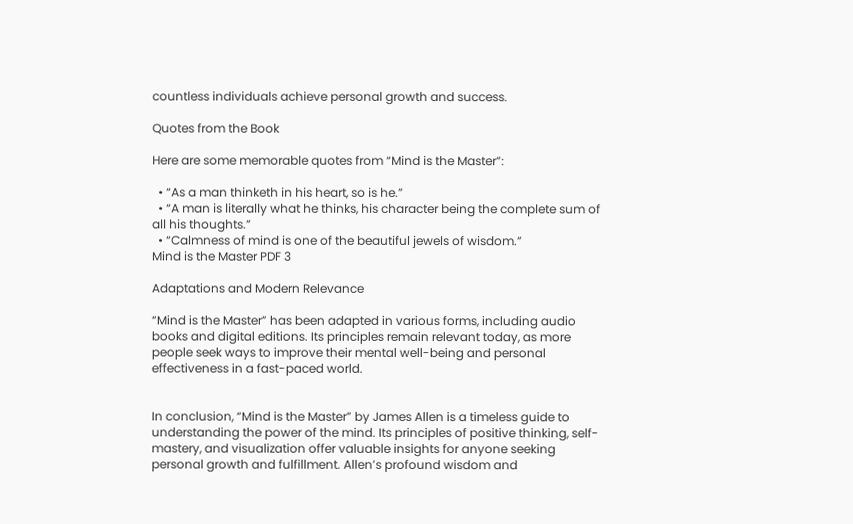countless individuals achieve personal growth and success.

Quotes from the Book

Here are some memorable quotes from “Mind is the Master”:

  • “As a man thinketh in his heart, so is he.”
  • “A man is literally what he thinks, his character being the complete sum of all his thoughts.”
  • “Calmness of mind is one of the beautiful jewels of wisdom.”
Mind is the Master PDF 3

Adaptations and Modern Relevance

“Mind is the Master” has been adapted in various forms, including audio books and digital editions. Its principles remain relevant today, as more people seek ways to improve their mental well-being and personal effectiveness in a fast-paced world.


In conclusion, “Mind is the Master” by James Allen is a timeless guide to understanding the power of the mind. Its principles of positive thinking, self-mastery, and visualization offer valuable insights for anyone seeking personal growth and fulfillment. Allen’s profound wisdom and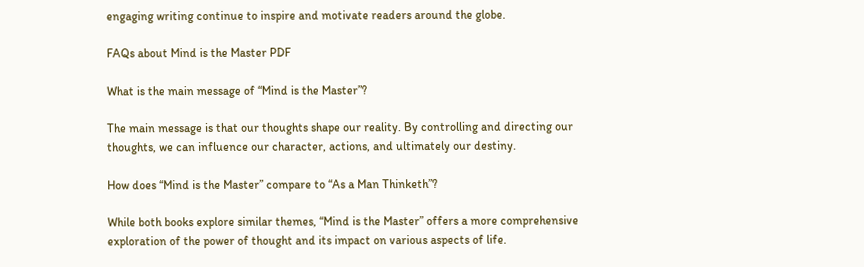engaging writing continue to inspire and motivate readers around the globe.

FAQs about Mind is the Master PDF

What is the main message of “Mind is the Master”?

The main message is that our thoughts shape our reality. By controlling and directing our thoughts, we can influence our character, actions, and ultimately our destiny.

How does “Mind is the Master” compare to “As a Man Thinketh”?

While both books explore similar themes, “Mind is the Master” offers a more comprehensive exploration of the power of thought and its impact on various aspects of life.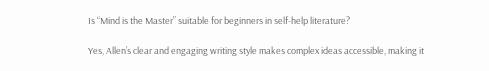Is “Mind is the Master” suitable for beginners in self-help literature?

Yes, Allen’s clear and engaging writing style makes complex ideas accessible, making it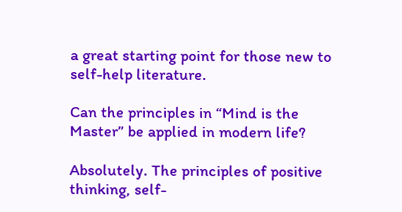a great starting point for those new to self-help literature.

Can the principles in “Mind is the Master” be applied in modern life?

Absolutely. The principles of positive thinking, self-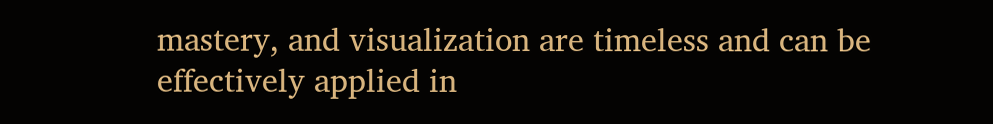mastery, and visualization are timeless and can be effectively applied in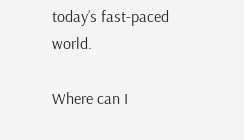today’s fast-paced world.

Where can I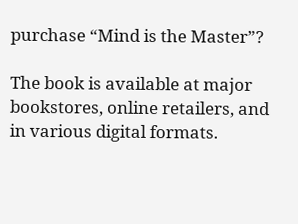purchase “Mind is the Master”?

The book is available at major bookstores, online retailers, and in various digital formats.